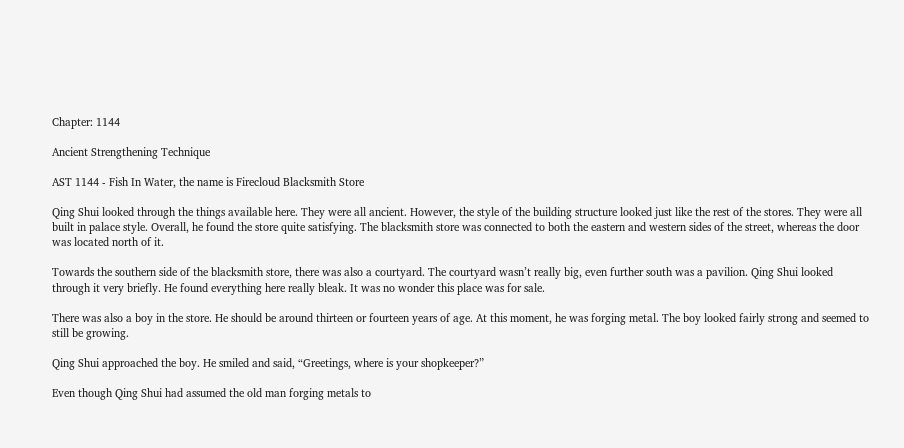Chapter: 1144

Ancient Strengthening Technique

AST 1144 - Fish In Water, the name is Firecloud Blacksmith Store

Qing Shui looked through the things available here. They were all ancient. However, the style of the building structure looked just like the rest of the stores. They were all built in palace style. Overall, he found the store quite satisfying. The blacksmith store was connected to both the eastern and western sides of the street, whereas the door was located north of it.

Towards the southern side of the blacksmith store, there was also a courtyard. The courtyard wasn’t really big, even further south was a pavilion. Qing Shui looked through it very briefly. He found everything here really bleak. It was no wonder this place was for sale.

There was also a boy in the store. He should be around thirteen or fourteen years of age. At this moment, he was forging metal. The boy looked fairly strong and seemed to still be growing.

Qing Shui approached the boy. He smiled and said, “Greetings, where is your shopkeeper?”

Even though Qing Shui had assumed the old man forging metals to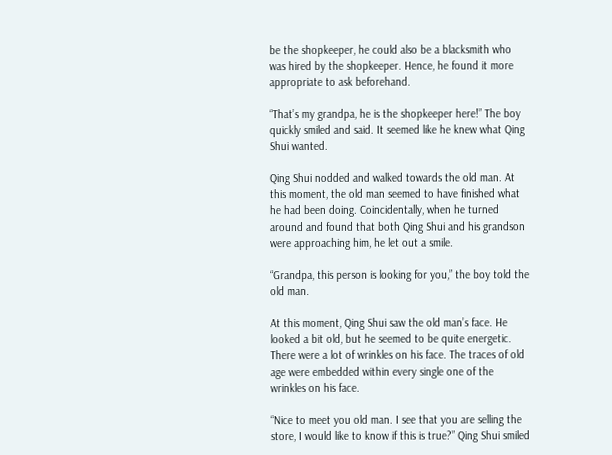be the shopkeeper, he could also be a blacksmith who was hired by the shopkeeper. Hence, he found it more appropriate to ask beforehand.

“That’s my grandpa, he is the shopkeeper here!” The boy quickly smiled and said. It seemed like he knew what Qing Shui wanted.

Qing Shui nodded and walked towards the old man. At this moment, the old man seemed to have finished what he had been doing. Coincidentally, when he turned around and found that both Qing Shui and his grandson were approaching him, he let out a smile.

“Grandpa, this person is looking for you,” the boy told the old man.

At this moment, Qing Shui saw the old man’s face. He looked a bit old, but he seemed to be quite energetic. There were a lot of wrinkles on his face. The traces of old age were embedded within every single one of the wrinkles on his face.

“Nice to meet you old man. I see that you are selling the store, I would like to know if this is true?” Qing Shui smiled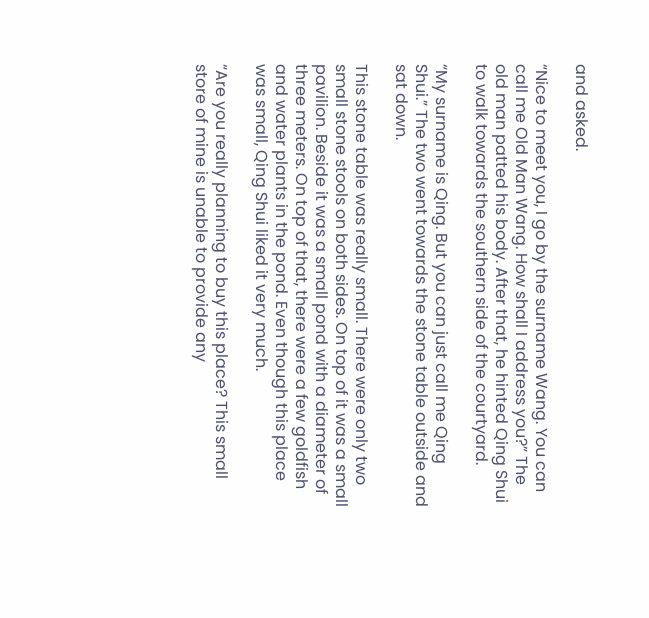and asked.

“Nice to meet you, I go by the surname Wang. You can call me Old Man Wang. How shall I address you?” The old man patted his body. After that, he hinted Qing Shui to walk towards the southern side of the courtyard.

“My surname is Qing. But you can just call me Qing Shui.” The two went towards the stone table outside and sat down.

This stone table was really small. There were only two small stone stools on both sides. On top of it was a small pavilion. Beside it was a small pond with a diameter of three meters. On top of that, there were a few goldfish and water plants in the pond. Even though this place was small, Qing Shui liked it very much.

“Are you really planning to buy this place? This small store of mine is unable to provide any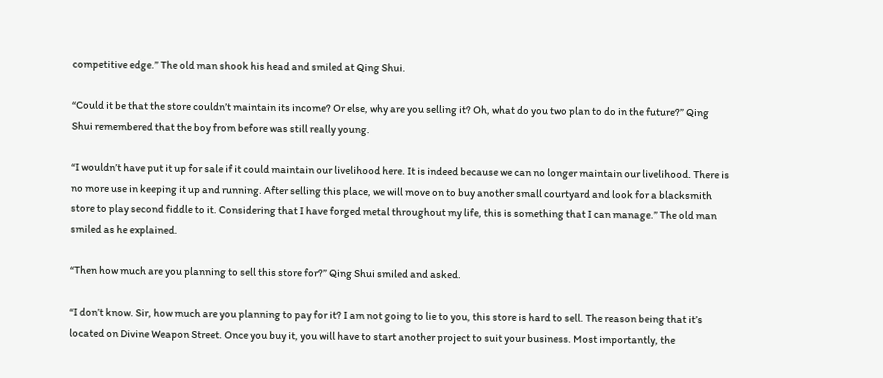competitive edge.” The old man shook his head and smiled at Qing Shui.

“Could it be that the store couldn’t maintain its income? Or else, why are you selling it? Oh, what do you two plan to do in the future?” Qing Shui remembered that the boy from before was still really young.

“I wouldn’t have put it up for sale if it could maintain our livelihood here. It is indeed because we can no longer maintain our livelihood. There is no more use in keeping it up and running. After selling this place, we will move on to buy another small courtyard and look for a blacksmith store to play second fiddle to it. Considering that I have forged metal throughout my life, this is something that I can manage.” The old man smiled as he explained.

“Then how much are you planning to sell this store for?” Qing Shui smiled and asked.

“I don’t know. Sir, how much are you planning to pay for it? I am not going to lie to you, this store is hard to sell. The reason being that it’s located on Divine Weapon Street. Once you buy it, you will have to start another project to suit your business. Most importantly, the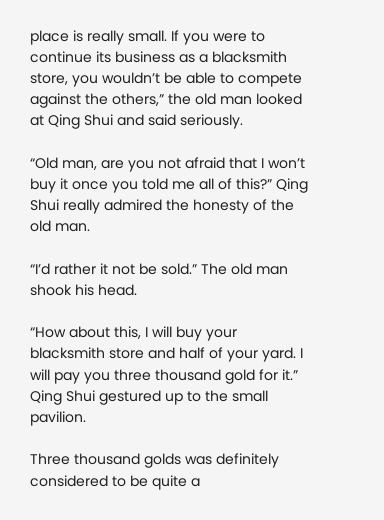place is really small. If you were to continue its business as a blacksmith store, you wouldn’t be able to compete against the others,” the old man looked at Qing Shui and said seriously.

“Old man, are you not afraid that I won’t buy it once you told me all of this?” Qing Shui really admired the honesty of the old man.

“I’d rather it not be sold.” The old man shook his head.

“How about this, I will buy your blacksmith store and half of your yard. I will pay you three thousand gold for it.” Qing Shui gestured up to the small pavilion.

Three thousand golds was definitely considered to be quite a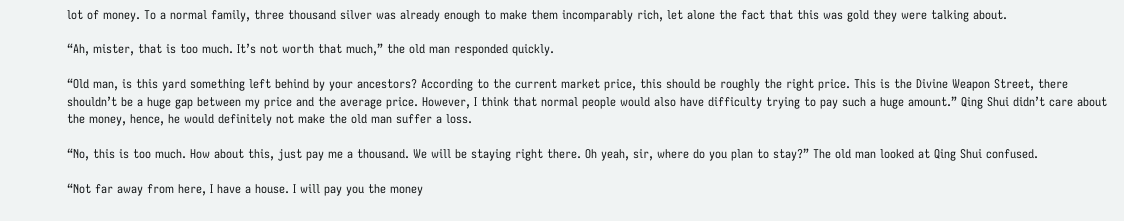lot of money. To a normal family, three thousand silver was already enough to make them incomparably rich, let alone the fact that this was gold they were talking about.

“Ah, mister, that is too much. It’s not worth that much,” the old man responded quickly.

“Old man, is this yard something left behind by your ancestors? According to the current market price, this should be roughly the right price. This is the Divine Weapon Street, there shouldn’t be a huge gap between my price and the average price. However, I think that normal people would also have difficulty trying to pay such a huge amount.” Qing Shui didn’t care about the money, hence, he would definitely not make the old man suffer a loss.

“No, this is too much. How about this, just pay me a thousand. We will be staying right there. Oh yeah, sir, where do you plan to stay?” The old man looked at Qing Shui confused.

“Not far away from here, I have a house. I will pay you the money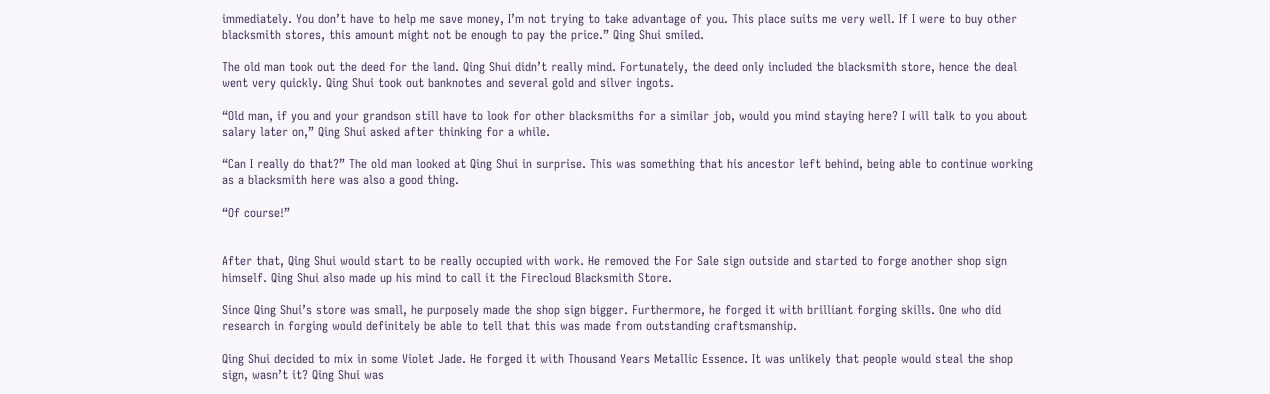immediately. You don’t have to help me save money, I’m not trying to take advantage of you. This place suits me very well. If I were to buy other blacksmith stores, this amount might not be enough to pay the price.” Qing Shui smiled.

The old man took out the deed for the land. Qing Shui didn’t really mind. Fortunately, the deed only included the blacksmith store, hence the deal went very quickly. Qing Shui took out banknotes and several gold and silver ingots.

“Old man, if you and your grandson still have to look for other blacksmiths for a similar job, would you mind staying here? I will talk to you about salary later on,” Qing Shui asked after thinking for a while.

“Can I really do that?” The old man looked at Qing Shui in surprise. This was something that his ancestor left behind, being able to continue working as a blacksmith here was also a good thing.

“Of course!”


After that, Qing Shui would start to be really occupied with work. He removed the For Sale sign outside and started to forge another shop sign himself. Qing Shui also made up his mind to call it the Firecloud Blacksmith Store.

Since Qing Shui’s store was small, he purposely made the shop sign bigger. Furthermore, he forged it with brilliant forging skills. One who did research in forging would definitely be able to tell that this was made from outstanding craftsmanship.

Qing Shui decided to mix in some Violet Jade. He forged it with Thousand Years Metallic Essence. It was unlikely that people would steal the shop sign, wasn’t it? Qing Shui was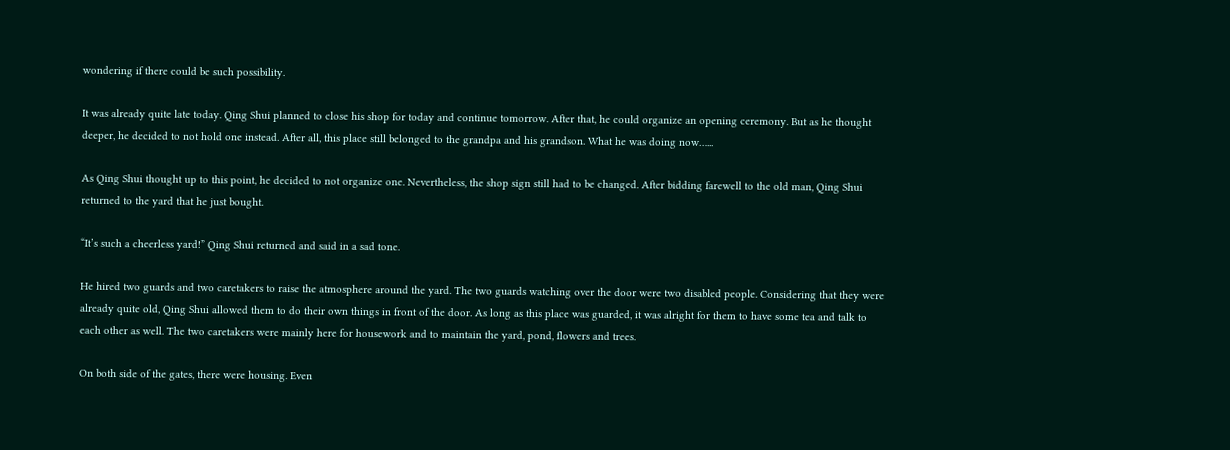wondering if there could be such possibility.

It was already quite late today. Qing Shui planned to close his shop for today and continue tomorrow. After that, he could organize an opening ceremony. But as he thought deeper, he decided to not hold one instead. After all, this place still belonged to the grandpa and his grandson. What he was doing now…...

As Qing Shui thought up to this point, he decided to not organize one. Nevertheless, the shop sign still had to be changed. After bidding farewell to the old man, Qing Shui returned to the yard that he just bought.

“It’s such a cheerless yard!” Qing Shui returned and said in a sad tone.

He hired two guards and two caretakers to raise the atmosphere around the yard. The two guards watching over the door were two disabled people. Considering that they were already quite old, Qing Shui allowed them to do their own things in front of the door. As long as this place was guarded, it was alright for them to have some tea and talk to each other as well. The two caretakers were mainly here for housework and to maintain the yard, pond, flowers and trees.

On both side of the gates, there were housing. Even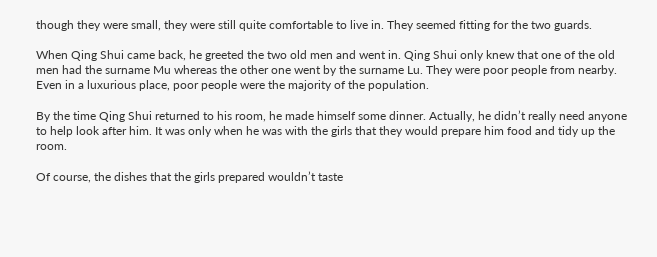though they were small, they were still quite comfortable to live in. They seemed fitting for the two guards.

When Qing Shui came back, he greeted the two old men and went in. Qing Shui only knew that one of the old men had the surname Mu whereas the other one went by the surname Lu. They were poor people from nearby. Even in a luxurious place, poor people were the majority of the population.

By the time Qing Shui returned to his room, he made himself some dinner. Actually, he didn’t really need anyone to help look after him. It was only when he was with the girls that they would prepare him food and tidy up the room.

Of course, the dishes that the girls prepared wouldn’t taste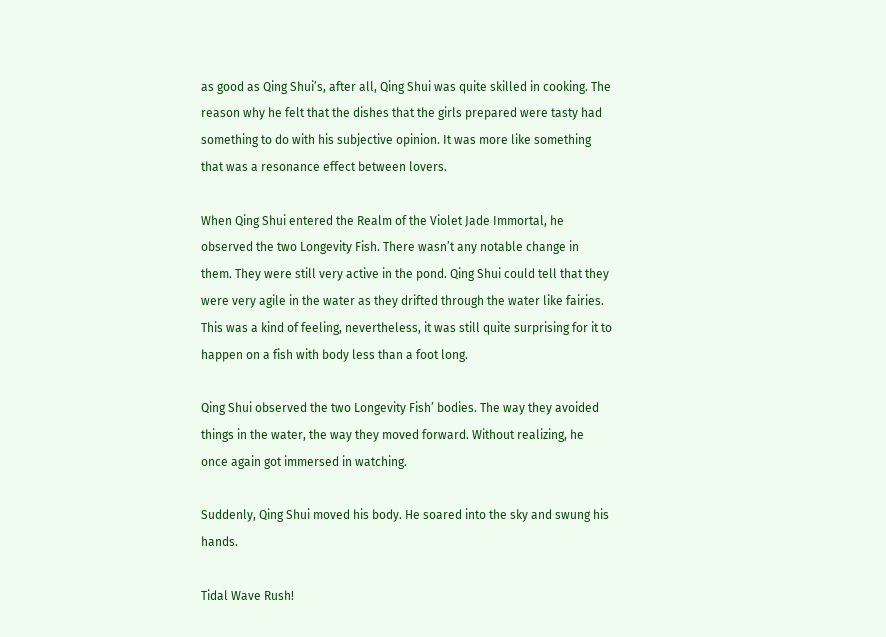as good as Qing Shui’s, after all, Qing Shui was quite skilled in cooking. The reason why he felt that the dishes that the girls prepared were tasty had something to do with his subjective opinion. It was more like something that was a resonance effect between lovers.

When Qing Shui entered the Realm of the Violet Jade Immortal, he observed the two Longevity Fish. There wasn’t any notable change in them. They were still very active in the pond. Qing Shui could tell that they were very agile in the water as they drifted through the water like fairies. This was a kind of feeling, nevertheless, it was still quite surprising for it to happen on a fish with body less than a foot long.

Qing Shui observed the two Longevity Fish’ bodies. The way they avoided things in the water, the way they moved forward. Without realizing, he once again got immersed in watching.

Suddenly, Qing Shui moved his body. He soared into the sky and swung his hands.

Tidal Wave Rush!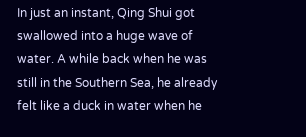In just an instant, Qing Shui got swallowed into a huge wave of water. A while back when he was still in the Southern Sea, he already felt like a duck in water when he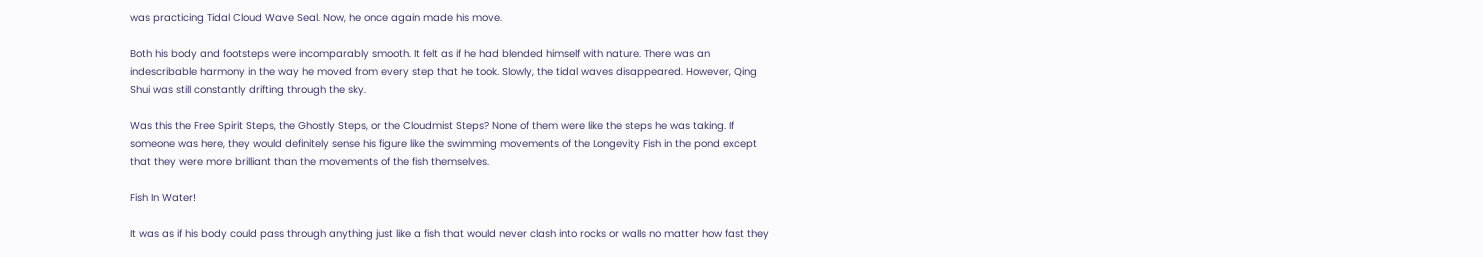was practicing Tidal Cloud Wave Seal. Now, he once again made his move.

Both his body and footsteps were incomparably smooth. It felt as if he had blended himself with nature. There was an indescribable harmony in the way he moved from every step that he took. Slowly, the tidal waves disappeared. However, Qing Shui was still constantly drifting through the sky.

Was this the Free Spirit Steps, the Ghostly Steps, or the Cloudmist Steps? None of them were like the steps he was taking. If someone was here, they would definitely sense his figure like the swimming movements of the Longevity Fish in the pond except that they were more brilliant than the movements of the fish themselves.

Fish In Water!

It was as if his body could pass through anything just like a fish that would never clash into rocks or walls no matter how fast they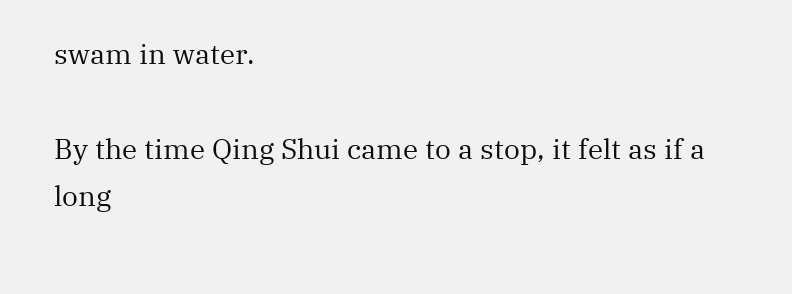swam in water.

By the time Qing Shui came to a stop, it felt as if a long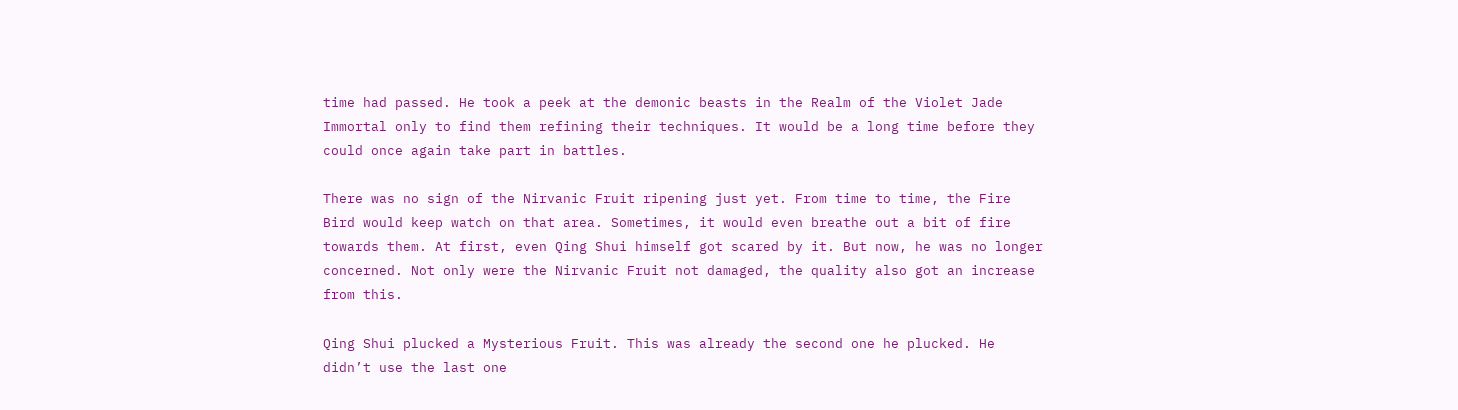time had passed. He took a peek at the demonic beasts in the Realm of the Violet Jade Immortal only to find them refining their techniques. It would be a long time before they could once again take part in battles.

There was no sign of the Nirvanic Fruit ripening just yet. From time to time, the Fire Bird would keep watch on that area. Sometimes, it would even breathe out a bit of fire towards them. At first, even Qing Shui himself got scared by it. But now, he was no longer concerned. Not only were the Nirvanic Fruit not damaged, the quality also got an increase from this.

Qing Shui plucked a Mysterious Fruit. This was already the second one he plucked. He didn’t use the last one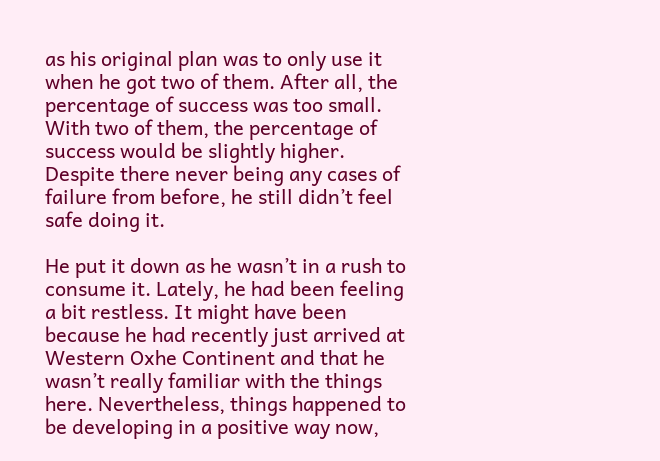as his original plan was to only use it when he got two of them. After all, the percentage of success was too small. With two of them, the percentage of success would be slightly higher. Despite there never being any cases of failure from before, he still didn’t feel safe doing it.

He put it down as he wasn’t in a rush to consume it. Lately, he had been feeling a bit restless. It might have been because he had recently just arrived at Western Oxhe Continent and that he wasn’t really familiar with the things here. Nevertheless, things happened to be developing in a positive way now,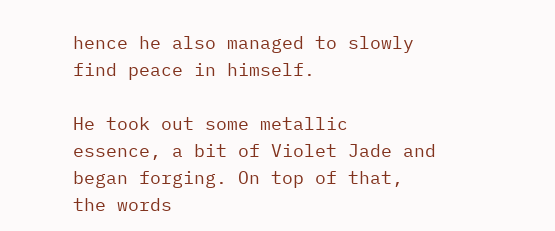hence he also managed to slowly find peace in himself.

He took out some metallic essence, a bit of Violet Jade and began forging. On top of that, the words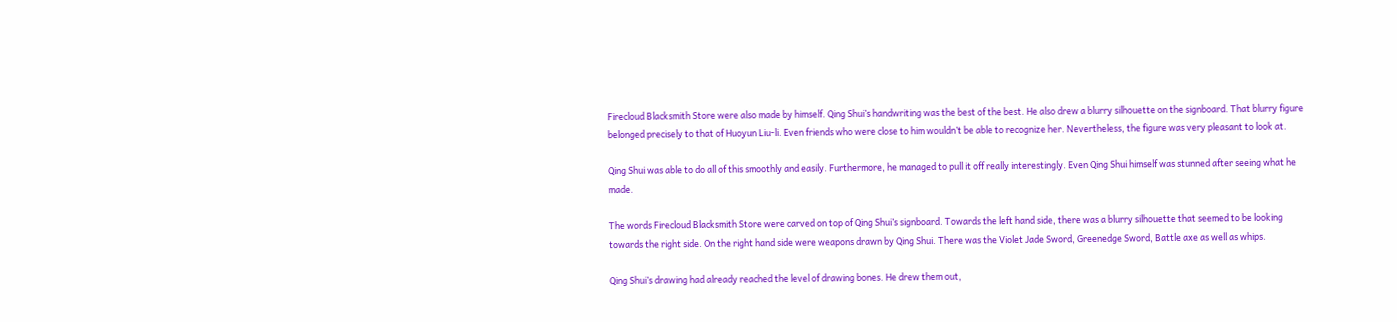Firecloud Blacksmith Store were also made by himself. Qing Shui’s handwriting was the best of the best. He also drew a blurry silhouette on the signboard. That blurry figure belonged precisely to that of Huoyun Liu-li. Even friends who were close to him wouldn’t be able to recognize her. Nevertheless, the figure was very pleasant to look at.

Qing Shui was able to do all of this smoothly and easily. Furthermore, he managed to pull it off really interestingly. Even Qing Shui himself was stunned after seeing what he made.

The words Firecloud Blacksmith Store were carved on top of Qing Shui’s signboard. Towards the left hand side, there was a blurry silhouette that seemed to be looking towards the right side. On the right hand side were weapons drawn by Qing Shui. There was the Violet Jade Sword, Greenedge Sword, Battle axe as well as whips.

Qing Shui’s drawing had already reached the level of drawing bones. He drew them out,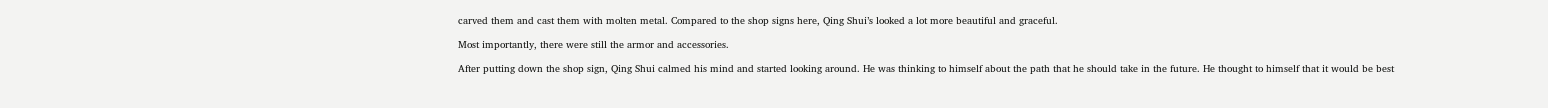carved them and cast them with molten metal. Compared to the shop signs here, Qing Shui’s looked a lot more beautiful and graceful.

Most importantly, there were still the armor and accessories.

After putting down the shop sign, Qing Shui calmed his mind and started looking around. He was thinking to himself about the path that he should take in the future. He thought to himself that it would be best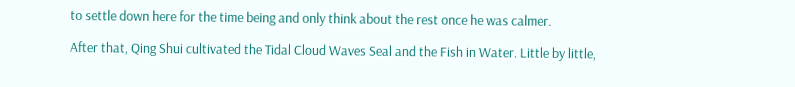to settle down here for the time being and only think about the rest once he was calmer.

After that, Qing Shui cultivated the Tidal Cloud Waves Seal and the Fish in Water. Little by little,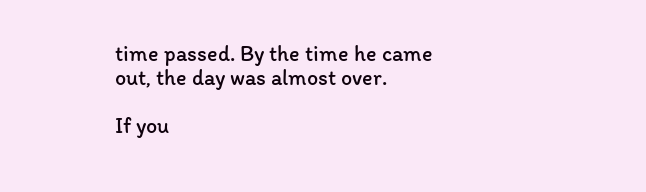time passed. By the time he came out, the day was almost over.

If you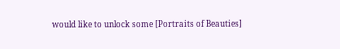would like to unlock some [Portraits of Beauties]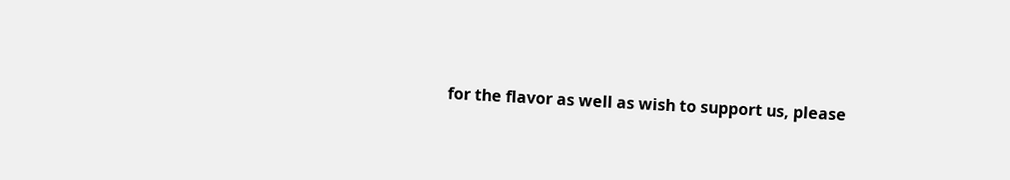for the flavor as well as wish to support us, please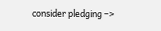consider pledging –>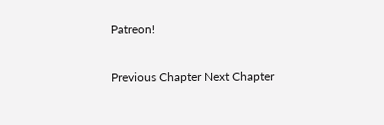Patreon!

Previous Chapter Next Chapter